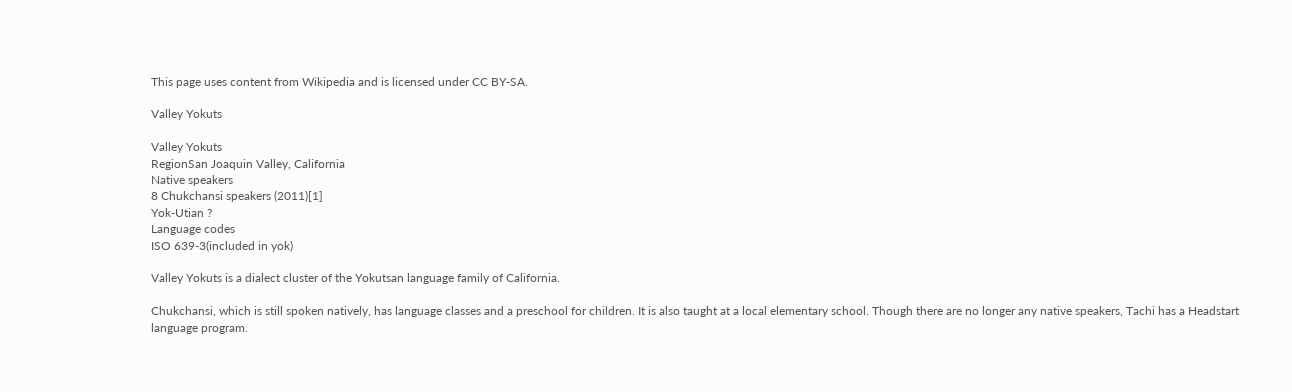This page uses content from Wikipedia and is licensed under CC BY-SA.

Valley Yokuts

Valley Yokuts
RegionSan Joaquin Valley, California
Native speakers
8 Chukchansi speakers (2011)[1]
Yok-Utian ?
Language codes
ISO 639-3(included in yok)

Valley Yokuts is a dialect cluster of the Yokutsan language family of California.

Chukchansi, which is still spoken natively, has language classes and a preschool for children. It is also taught at a local elementary school. Though there are no longer any native speakers, Tachi has a Headstart language program.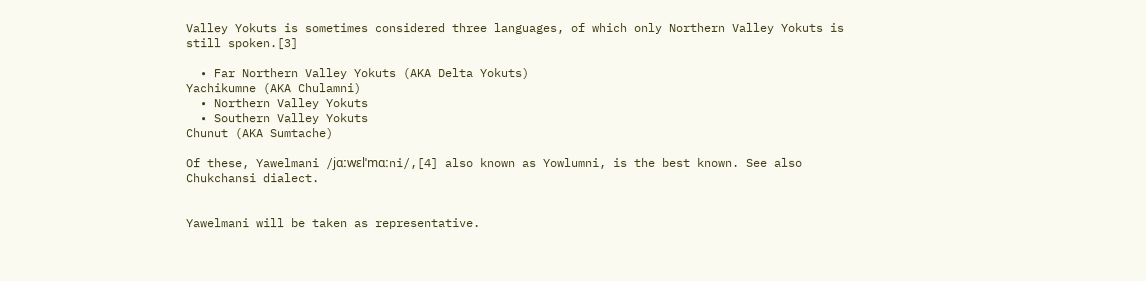Valley Yokuts is sometimes considered three languages, of which only Northern Valley Yokuts is still spoken.[3]

  • Far Northern Valley Yokuts (AKA Delta Yokuts)
Yachikumne (AKA Chulamni)
  • Northern Valley Yokuts
  • Southern Valley Yokuts
Chunut (AKA Sumtache)

Of these, Yawelmani /jɑːwɛlˈmɑːni/,[4] also known as Yowlumni, is the best known. See also Chukchansi dialect.


Yawelmani will be taken as representative.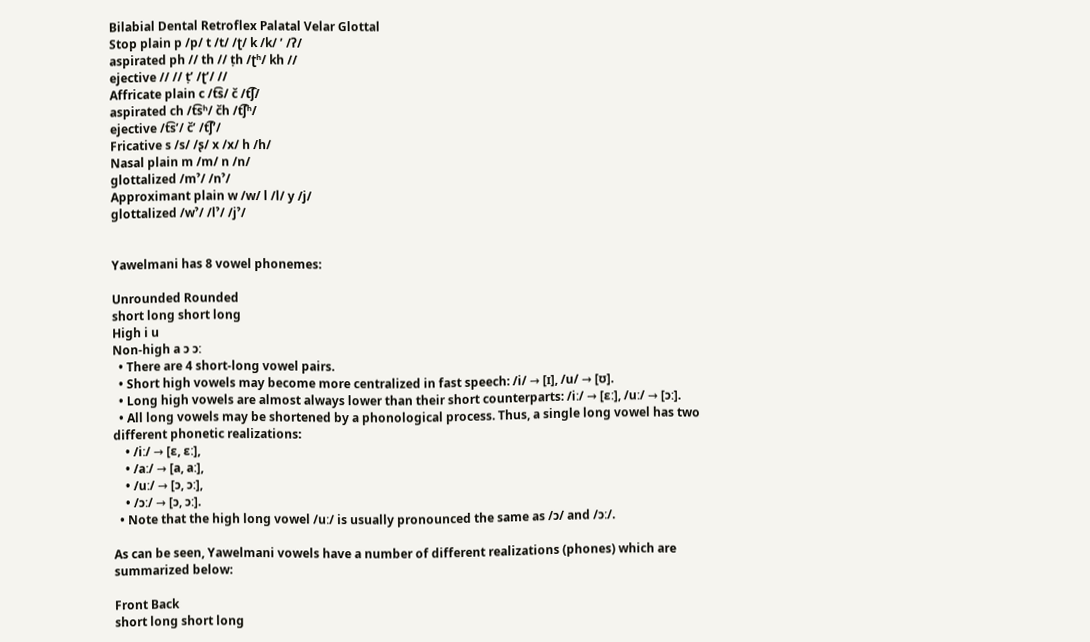Bilabial Dental Retroflex Palatal Velar Glottal
Stop plain p /p/ t /t/ /ʈ/ k /k/ ʼ /ʔ/
aspirated ph // th // ṭh /ʈʰ/ kh //
ejective // // ṭʼ /ʈʼ/ //
Affricate plain c /t͡s/ č /t͡ʃ/
aspirated ch /t͡sʰ/ čh /t͡ʃʰ/
ejective /t͡sʼ/ čʼ /t͡ʃʼ/
Fricative s /s/ /ʂ/ x /x/ h /h/
Nasal plain m /m/ n /n/
glottalized /mˀ/ /nˀ/
Approximant plain w /w/ l /l/ y /j/
glottalized /wˀ/ /lˀ/ /jˀ/


Yawelmani has 8 vowel phonemes:

Unrounded Rounded
short long short long
High i u
Non-high a ɔ ɔː
  • There are 4 short-long vowel pairs.
  • Short high vowels may become more centralized in fast speech: /i/ → [ɪ], /u/ → [ʊ].
  • Long high vowels are almost always lower than their short counterparts: /iː/ → [ɛː], /uː/ → [ɔː].
  • All long vowels may be shortened by a phonological process. Thus, a single long vowel has two different phonetic realizations:
    • /iː/ → [ɛ, ɛː],
    • /aː/ → [a, aː],
    • /uː/ → [ɔ, ɔː],
    • /ɔː/ → [ɔ, ɔː].
  • Note that the high long vowel /uː/ is usually pronounced the same as /ɔ/ and /ɔː/.

As can be seen, Yawelmani vowels have a number of different realizations (phones) which are summarized below:

Front Back
short long short long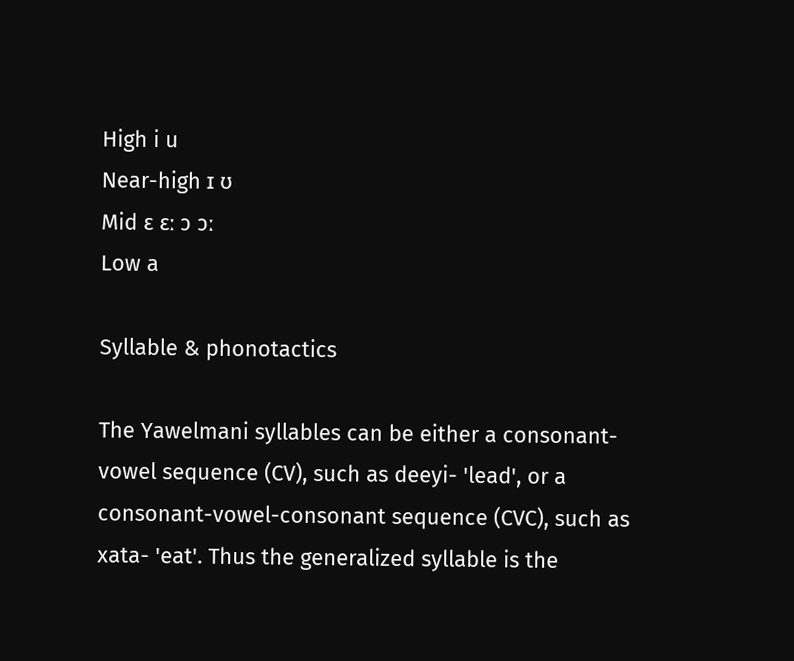High i u
Near-high ɪ ʊ
Mid ɛ ɛː ɔ ɔː
Low a

Syllable & phonotactics

The Yawelmani syllables can be either a consonant-vowel sequence (CV), such as deeyi- 'lead', or a consonant-vowel-consonant sequence (CVC), such as xata- 'eat'. Thus the generalized syllable is the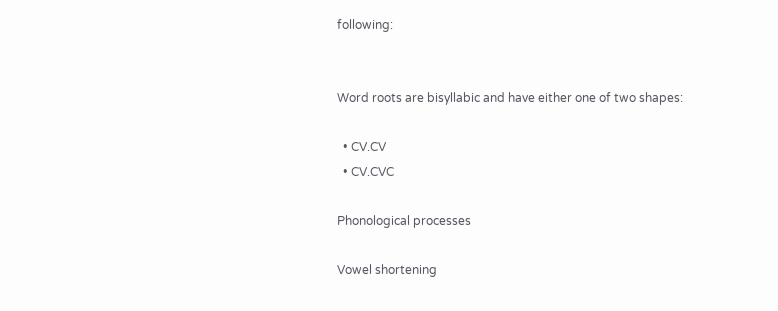following:


Word roots are bisyllabic and have either one of two shapes:

  • CV.CV
  • CV.CVC

Phonological processes

Vowel shortening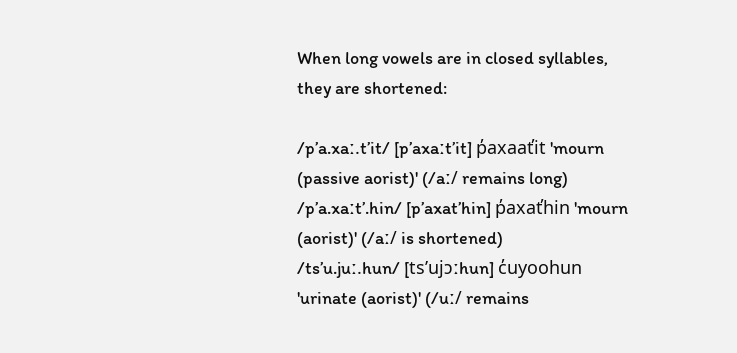When long vowels are in closed syllables, they are shortened:

/p’a.xaː.t’it/ [p’axaːt’it] p̓axaat̕it 'mourn (passive aorist)' (/aː/ remains long)
/p’a.xaːt’.hin/ [p’axat’hin] p̓axat̕hin 'mourn (aorist)' (/aː/ is shortened)
/ts’u.juː.hun/ [ts’ujɔːhun] c̓uyoohun 'urinate (aorist)' (/uː/ remains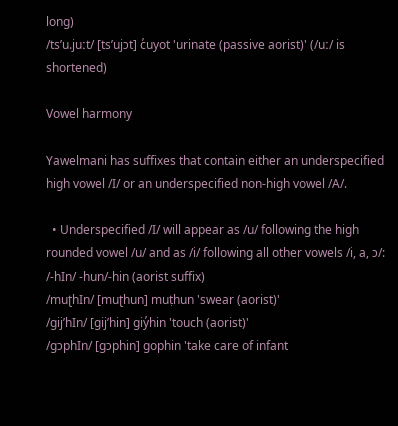long)
/ts’u.juːt/ [ts’ujɔt] c̓uyot 'urinate (passive aorist)' (/uː/ is shortened)

Vowel harmony

Yawelmani has suffixes that contain either an underspecified high vowel /I/ or an underspecified non-high vowel /A/.

  • Underspecified /I/ will appear as /u/ following the high rounded vowel /u/ and as /i/ following all other vowels /i, a, ɔ/:
/-hIn/ -hun/-hin (aorist suffix)
/muʈhIn/ [muʈhun] muṭhun 'swear (aorist)'
/ɡij’hIn/ [ɡij’hin] giy̓hin 'touch (aorist)'
/ɡɔphIn/ [ɡɔphin] gophin 'take care of infant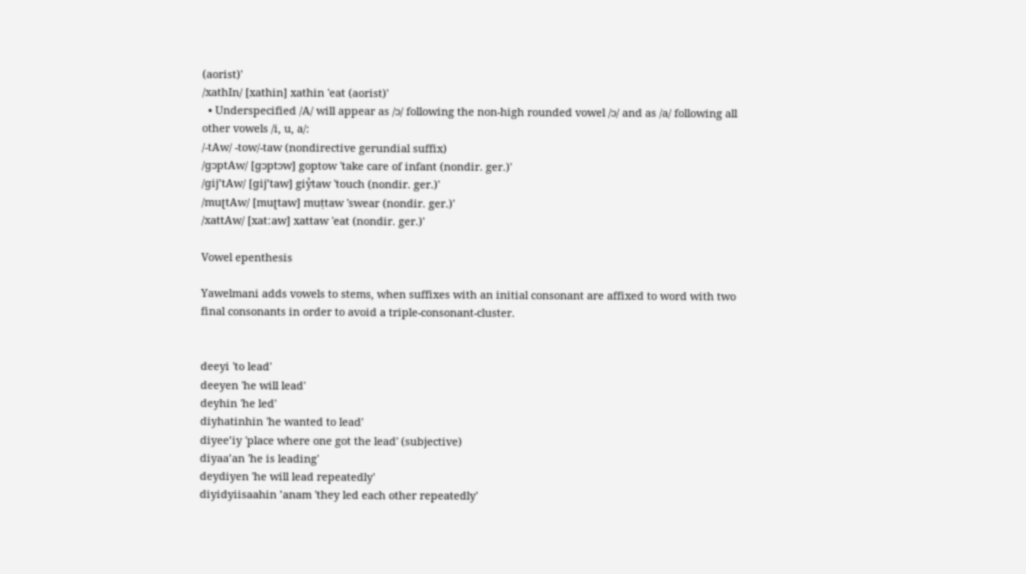(aorist)'
/xathIn/ [xathin] xathin 'eat (aorist)'
  • Underspecified /A/ will appear as /ɔ/ following the non-high rounded vowel /ɔ/ and as /a/ following all other vowels /i, u, a/:
/-tAw/ -tow/-taw (nondirective gerundial suffix)
/ɡɔptAw/ [ɡɔptɔw] goptow 'take care of infant (nondir. ger.)'
/ɡij’tAw/ [ɡij’taw] giy̓taw 'touch (nondir. ger.)'
/muʈtAw/ [muʈtaw] muṭtaw 'swear (nondir. ger.)'
/xattAw/ [xatːaw] xattaw 'eat (nondir. ger.)'

Vowel epenthesis

Yawelmani adds vowels to stems, when suffixes with an initial consonant are affixed to word with two final consonants in order to avoid a triple-consonant-cluster.


deeyi 'to lead'
deeyen 'he will lead'
deyhin 'he led'
diyhatinhin 'he wanted to lead'
diyee’iy 'place where one got the lead' (subjective)
diyaa’an 'he is leading'
deydiyen 'he will lead repeatedly'
diyidyiisaahin ’anam 'they led each other repeatedly'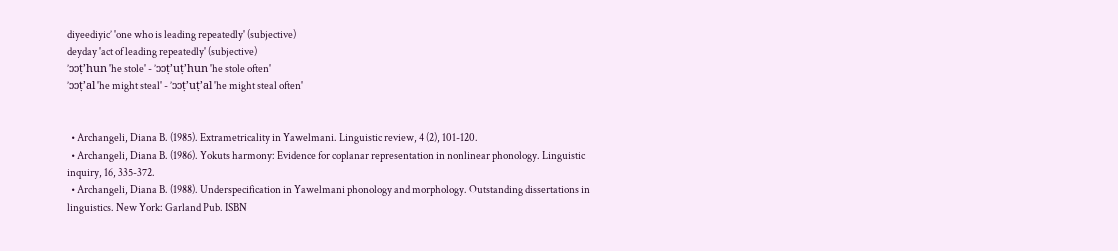diyeediyic’ 'one who is leading repeatedly' (subjective)
deyday 'act of leading repeatedly' (subjective)
’ɔɔṭ’hun 'he stole' - ’ɔɔṭ’uṭ’hun 'he stole often'
’ɔɔṭ’al 'he might steal' - ’ɔɔṭ’uṭ’al 'he might steal often'


  • Archangeli, Diana B. (1985). Extrametricality in Yawelmani. Linguistic review, 4 (2), 101-120.
  • Archangeli, Diana B. (1986). Yokuts harmony: Evidence for coplanar representation in nonlinear phonology. Linguistic inquiry, 16, 335-372.
  • Archangeli, Diana B. (1988). Underspecification in Yawelmani phonology and morphology. Outstanding dissertations in linguistics. New York: Garland Pub. ISBN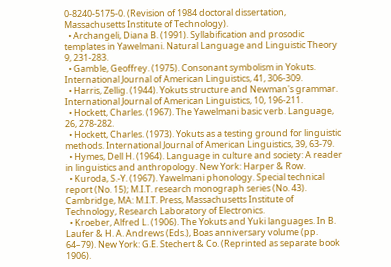0-8240-5175-0. (Revision of 1984 doctoral dissertation, Massachusetts Institute of Technology).
  • Archangeli, Diana B. (1991). Syllabification and prosodic templates in Yawelmani. Natural Language and Linguistic Theory 9, 231-283.
  • Gamble, Geoffrey. (1975). Consonant symbolism in Yokuts. International Journal of American Linguistics, 41, 306-309.
  • Harris, Zellig. (1944). Yokuts structure and Newman's grammar. International Journal of American Linguistics, 10, 196-211.
  • Hockett, Charles. (1967). The Yawelmani basic verb. Language, 26, 278-282.
  • Hockett, Charles. (1973). Yokuts as a testing ground for linguistic methods. International Journal of American Linguistics, 39, 63-79.
  • Hymes, Dell H. (1964). Language in culture and society: A reader in linguistics and anthropology. New York: Harper & Row.
  • Kuroda, S.-Y. (1967). Yawelmani phonology. Special technical report (No. 15); M.I.T. research monograph series (No. 43). Cambridge, MA: M.I.T. Press, Massachusetts Institute of Technology, Research Laboratory of Electronics.
  • Kroeber, Alfred L. (1906). The Yokuts and Yuki languages. In B. Laufer & H. A. Andrews (Eds.), Boas anniversary volume (pp. 64–79). New York: G.E. Stechert & Co. (Reprinted as separate book 1906).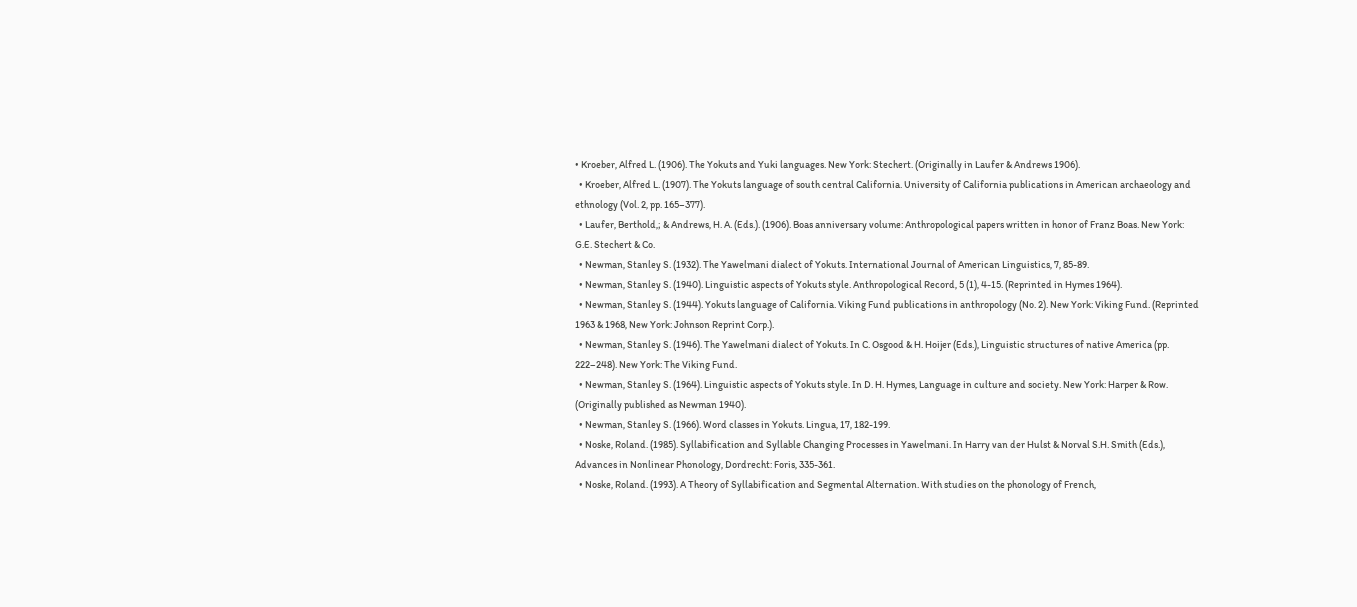• Kroeber, Alfred L. (1906). The Yokuts and Yuki languages. New York: Stechert. (Originally in Laufer & Andrews 1906).
  • Kroeber, Alfred L. (1907). The Yokuts language of south central California. University of California publications in American archaeology and ethnology (Vol. 2, pp. 165–377).
  • Laufer, Berthold,; & Andrews, H. A. (Eds.). (1906). Boas anniversary volume: Anthropological papers written in honor of Franz Boas. New York: G.E. Stechert & Co.
  • Newman, Stanley S. (1932). The Yawelmani dialect of Yokuts. International Journal of American Linguistics, 7, 85-89.
  • Newman, Stanley S. (1940). Linguistic aspects of Yokuts style. Anthropological Record, 5 (1), 4-15. (Reprinted in Hymes 1964).
  • Newman, Stanley S. (1944). Yokuts language of California. Viking Fund publications in anthropology (No. 2). New York: Viking Fund. (Reprinted 1963 & 1968, New York: Johnson Reprint Corp.).
  • Newman, Stanley S. (1946). The Yawelmani dialect of Yokuts. In C. Osgood & H. Hoijer (Eds.), Linguistic structures of native America (pp. 222–248). New York: The Viking Fund.
  • Newman, Stanley S. (1964). Linguistic aspects of Yokuts style. In D. H. Hymes, Language in culture and society. New York: Harper & Row. (Originally published as Newman 1940).
  • Newman, Stanley S. (1966). Word classes in Yokuts. Lingua, 17, 182-199.
  • Noske, Roland. (1985). Syllabification and Syllable Changing Processes in Yawelmani. In Harry van der Hulst & Norval S.H. Smith (Eds.), Advances in Nonlinear Phonology, Dordrecht: Foris, 335-361.
  • Noske, Roland. (1993). A Theory of Syllabification and Segmental Alternation. With studies on the phonology of French,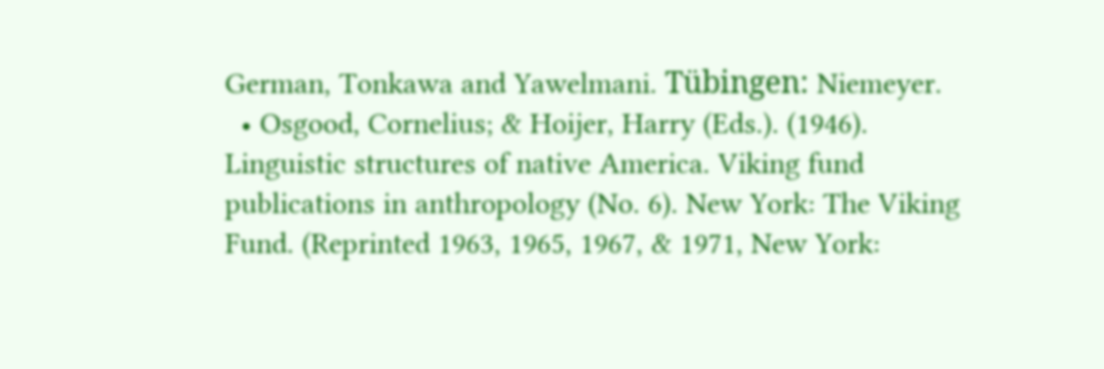German, Tonkawa and Yawelmani. Tübingen: Niemeyer.
  • Osgood, Cornelius; & Hoijer, Harry (Eds.). (1946). Linguistic structures of native America. Viking fund publications in anthropology (No. 6). New York: The Viking Fund. (Reprinted 1963, 1965, 1967, & 1971, New York: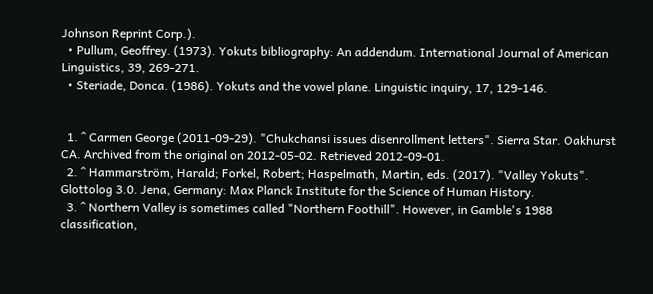Johnson Reprint Corp.).
  • Pullum, Geoffrey. (1973). Yokuts bibliography: An addendum. International Journal of American Linguistics, 39, 269-271.
  • Steriade, Donca. (1986). Yokuts and the vowel plane. Linguistic inquiry, 17, 129-146.


  1. ^ Carmen George (2011-09-29). "Chukchansi issues disenrollment letters". Sierra Star. Oakhurst CA. Archived from the original on 2012-05-02. Retrieved 2012-09-01.
  2. ^ Hammarström, Harald; Forkel, Robert; Haspelmath, Martin, eds. (2017). "Valley Yokuts". Glottolog 3.0. Jena, Germany: Max Planck Institute for the Science of Human History.
  3. ^ Northern Valley is sometimes called "Northern Foothill". However, in Gamble's 1988 classification,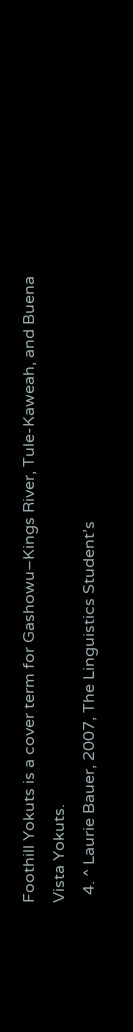Foothill Yokuts is a cover term for Gashowu–Kings River, Tule-Kaweah, and Buena Vista Yokuts.
  4. ^ Laurie Bauer, 2007, The Linguistics Student’s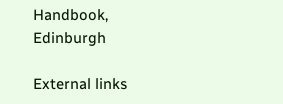Handbook, Edinburgh

External links